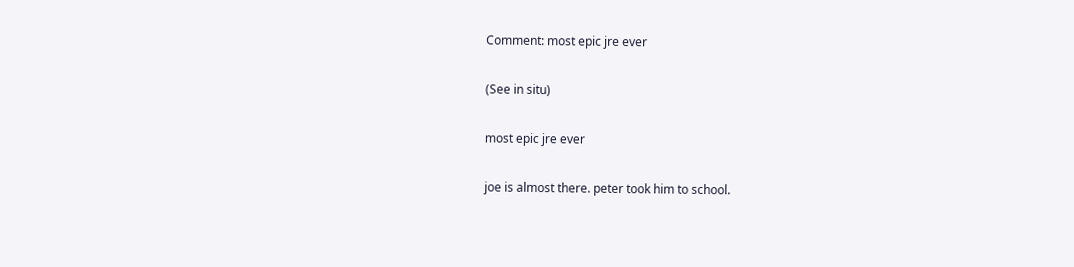Comment: most epic jre ever

(See in situ)

most epic jre ever

joe is almost there. peter took him to school.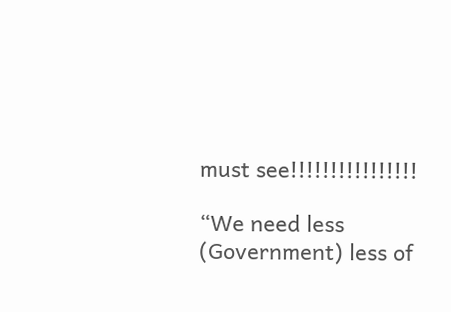must see!!!!!!!!!!!!!!!!

“We need less (Government) less of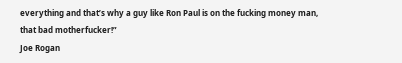everything and that’s why a guy like Ron Paul is on the fucking money man, that bad motherfucker!”
Joe Rogan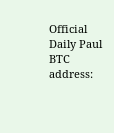Official Daily Paul BTC address: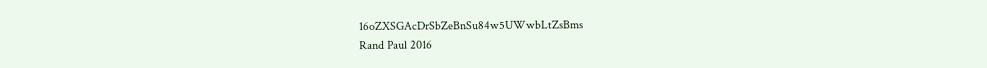16oZXSGAcDrSbZeBnSu84w5UWwbLtZsBms
Rand Paul 2016